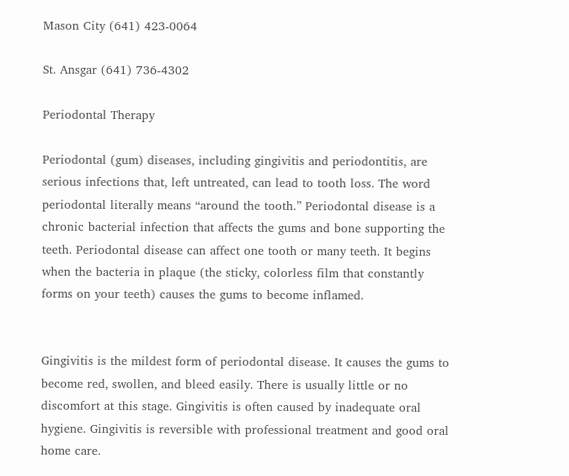Mason City (641) 423-0064

St. Ansgar (641) 736-4302

Periodontal Therapy

Periodontal (gum) diseases, including gingivitis and periodontitis, are serious infections that, left untreated, can lead to tooth loss. The word periodontal literally means “around the tooth.” Periodontal disease is a chronic bacterial infection that affects the gums and bone supporting the teeth. Periodontal disease can affect one tooth or many teeth. It begins when the bacteria in plaque (the sticky, colorless film that constantly forms on your teeth) causes the gums to become inflamed.


Gingivitis is the mildest form of periodontal disease. It causes the gums to become red, swollen, and bleed easily. There is usually little or no discomfort at this stage. Gingivitis is often caused by inadequate oral hygiene. Gingivitis is reversible with professional treatment and good oral home care.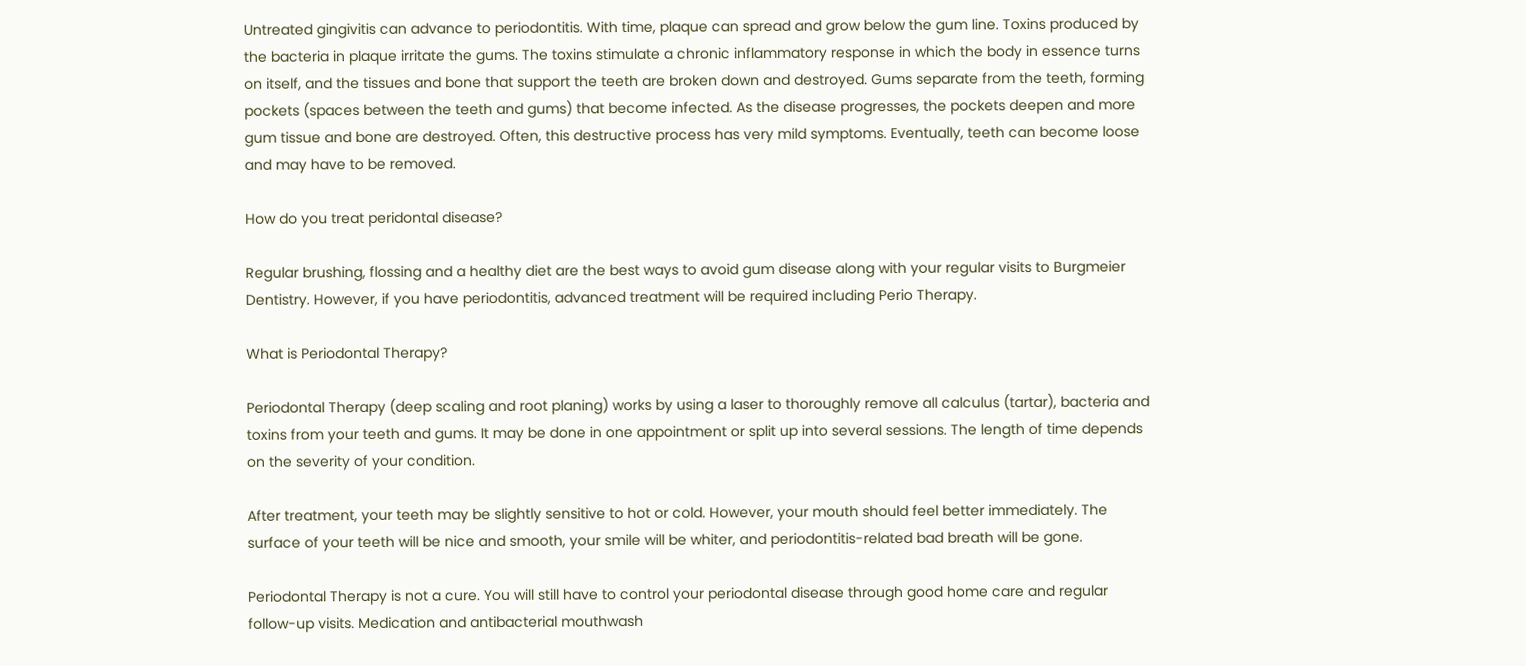Untreated gingivitis can advance to periodontitis. With time, plaque can spread and grow below the gum line. Toxins produced by the bacteria in plaque irritate the gums. The toxins stimulate a chronic inflammatory response in which the body in essence turns on itself, and the tissues and bone that support the teeth are broken down and destroyed. Gums separate from the teeth, forming pockets (spaces between the teeth and gums) that become infected. As the disease progresses, the pockets deepen and more gum tissue and bone are destroyed. Often, this destructive process has very mild symptoms. Eventually, teeth can become loose and may have to be removed.

How do you treat peridontal disease?

Regular brushing, flossing and a healthy diet are the best ways to avoid gum disease along with your regular visits to Burgmeier Dentistry. However, if you have periodontitis, advanced treatment will be required including Perio Therapy.

What is Periodontal Therapy?

Periodontal Therapy (deep scaling and root planing) works by using a laser to thoroughly remove all calculus (tartar), bacteria and toxins from your teeth and gums. It may be done in one appointment or split up into several sessions. The length of time depends on the severity of your condition.

After treatment, your teeth may be slightly sensitive to hot or cold. However, your mouth should feel better immediately. The surface of your teeth will be nice and smooth, your smile will be whiter, and periodontitis-related bad breath will be gone.

Periodontal Therapy is not a cure. You will still have to control your periodontal disease through good home care and regular follow-up visits. Medication and antibacterial mouthwash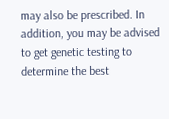may also be prescribed. In addition, you may be advised to get genetic testing to determine the best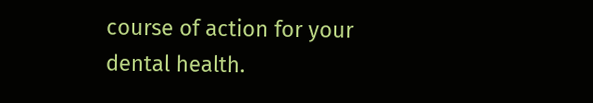course of action for your dental health.